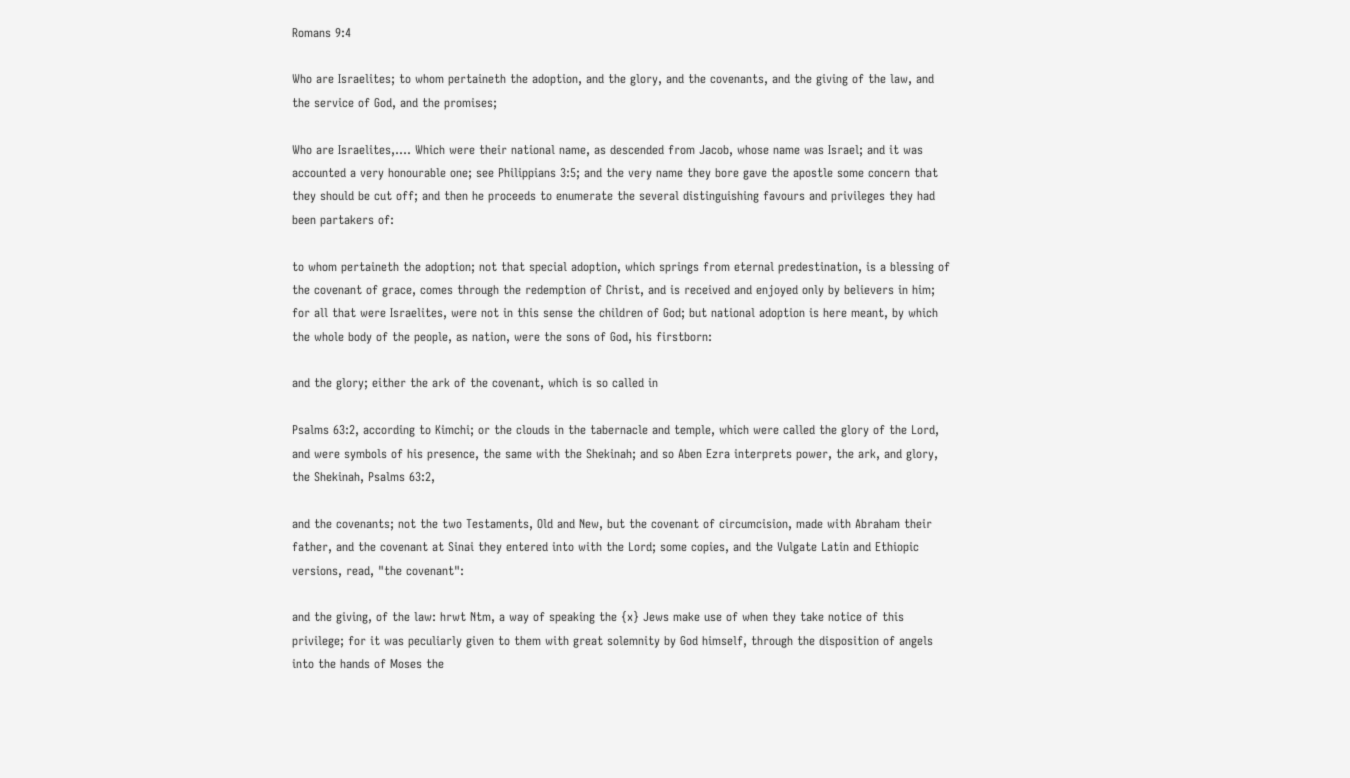Romans 9:4

Who are Israelites; to whom pertaineth the adoption, and the glory, and the covenants, and the giving of the law, and the service of God, and the promises;

Who are Israelites,.... Which were their national name, as descended from Jacob, whose name was Israel; and it was accounted a very honourable one; see Philippians 3:5; and the very name they bore gave the apostle some concern that they should be cut off; and then he proceeds to enumerate the several distinguishing favours and privileges they had been partakers of:

to whom pertaineth the adoption; not that special adoption, which springs from eternal predestination, is a blessing of the covenant of grace, comes through the redemption of Christ, and is received and enjoyed only by believers in him; for all that were Israelites, were not in this sense the children of God; but national adoption is here meant, by which the whole body of the people, as nation, were the sons of God, his firstborn:

and the glory; either the ark of the covenant, which is so called in

Psalms 63:2, according to Kimchi; or the clouds in the tabernacle and temple, which were called the glory of the Lord, and were symbols of his presence, the same with the Shekinah; and so Aben Ezra interprets power, the ark, and glory, the Shekinah, Psalms 63:2,

and the covenants; not the two Testaments, Old and New, but the covenant of circumcision, made with Abraham their father, and the covenant at Sinai they entered into with the Lord; some copies, and the Vulgate Latin and Ethiopic versions, read, "the covenant":

and the giving, of the law: hrwt Ntm, a way of speaking the {x} Jews make use of when they take notice of this privilege; for it was peculiarly given to them with great solemnity by God himself, through the disposition of angels into the hands of Moses the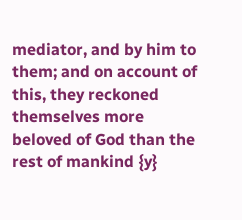mediator, and by him to them; and on account of this, they reckoned themselves more beloved of God than the rest of mankind {y}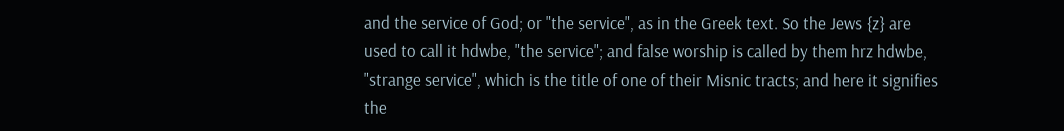and the service of God; or "the service", as in the Greek text. So the Jews {z} are used to call it hdwbe, "the service"; and false worship is called by them hrz hdwbe, "strange service", which is the title of one of their Misnic tracts; and here it signifies the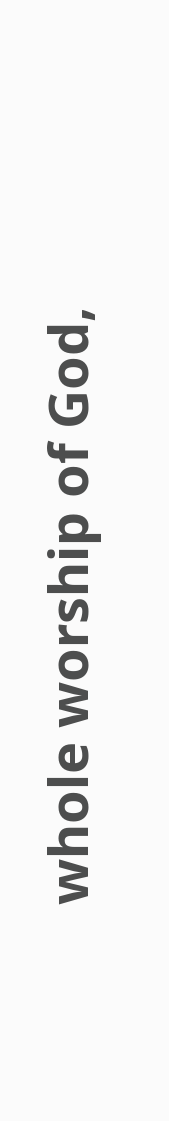whole worship of God,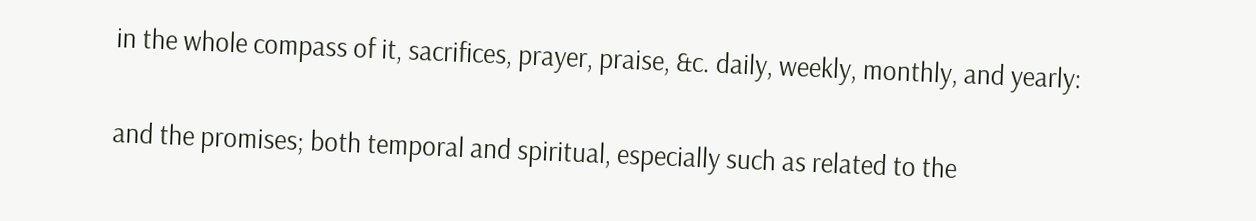in the whole compass of it, sacrifices, prayer, praise, &c. daily, weekly, monthly, and yearly:

and the promises; both temporal and spiritual, especially such as related to the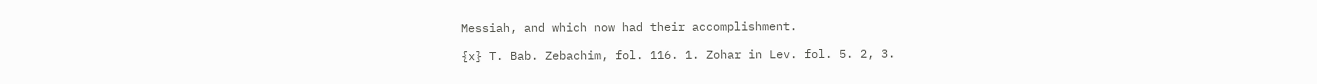Messiah, and which now had their accomplishment.

{x} T. Bab. Zebachim, fol. 116. 1. Zohar in Lev. fol. 5. 2, 3.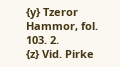{y} Tzeror Hammor, fol. 103. 2.
{z} Vid. Pirke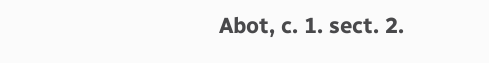Abot, c. 1. sect. 2.